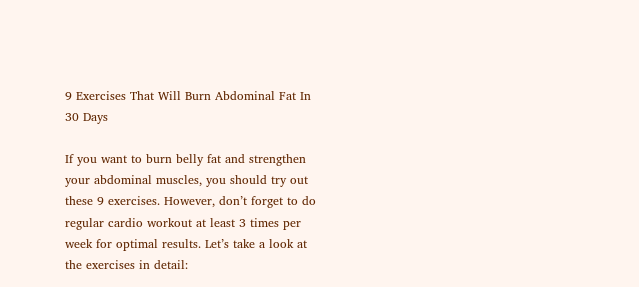9 Exercises That Will Burn Abdominal Fat In 30 Days

If you want to burn belly fat and strengthen your abdominal muscles, you should try out these 9 exercises. However, don’t forget to do regular cardio workout at least 3 times per week for optimal results. Let’s take a look at the exercises in detail: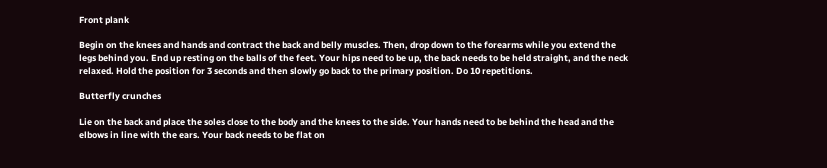Front plank

Begin on the knees and hands and contract the back and belly muscles. Then, drop down to the forearms while you extend the legs behind you. End up resting on the balls of the feet. Your hips need to be up, the back needs to be held straight, and the neck relaxed. Hold the position for 3 seconds and then slowly go back to the primary position. Do 10 repetitions.

Butterfly crunches

Lie on the back and place the soles close to the body and the knees to the side. Your hands need to be behind the head and the elbows in line with the ears. Your back needs to be flat on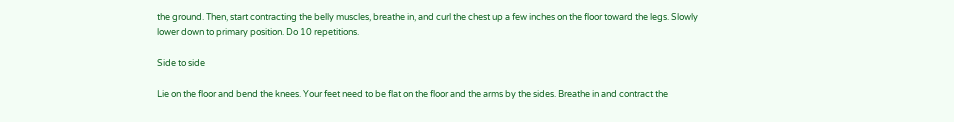the ground. Then, start contracting the belly muscles, breathe in, and curl the chest up a few inches on the floor toward the legs. Slowly lower down to primary position. Do 10 repetitions.

Side to side

Lie on the floor and bend the knees. Your feet need to be flat on the floor and the arms by the sides. Breathe in and contract the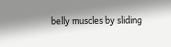belly muscles by sliding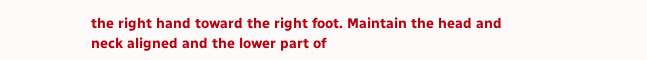the right hand toward the right foot. Maintain the head and neck aligned and the lower part of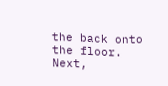the back onto the floor. Next,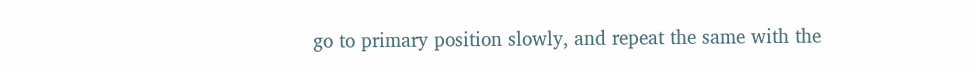go to primary position slowly, and repeat the same with the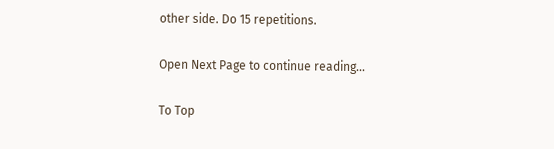other side. Do 15 repetitions.

Open Next Page to continue reading...

To Top